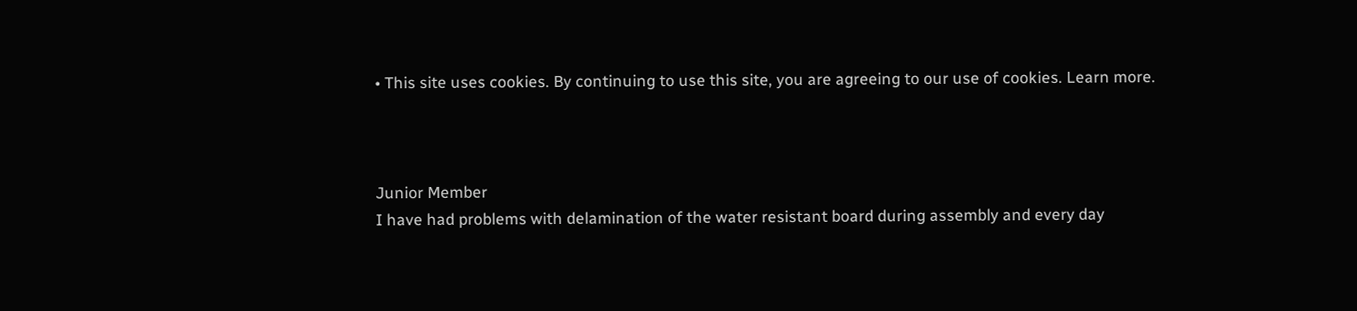• This site uses cookies. By continuing to use this site, you are agreeing to our use of cookies. Learn more.



Junior Member
I have had problems with delamination of the water resistant board during assembly and every day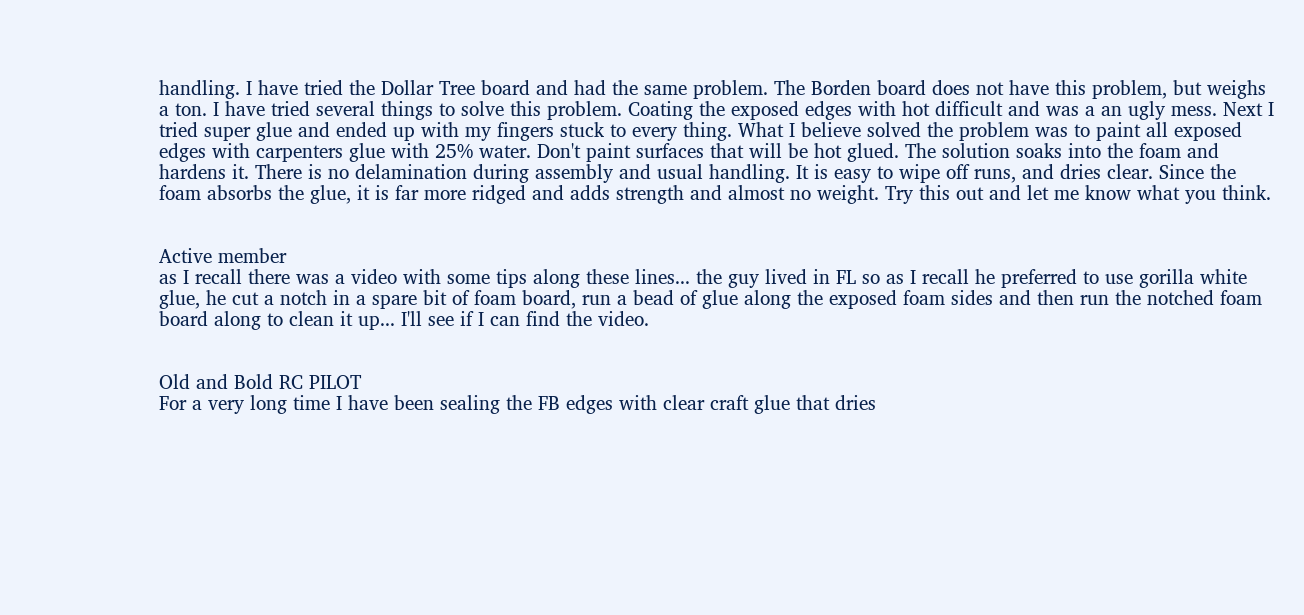handling. I have tried the Dollar Tree board and had the same problem. The Borden board does not have this problem, but weighs a ton. I have tried several things to solve this problem. Coating the exposed edges with hot difficult and was a an ugly mess. Next I tried super glue and ended up with my fingers stuck to every thing. What I believe solved the problem was to paint all exposed edges with carpenters glue with 25% water. Don't paint surfaces that will be hot glued. The solution soaks into the foam and hardens it. There is no delamination during assembly and usual handling. It is easy to wipe off runs, and dries clear. Since the foam absorbs the glue, it is far more ridged and adds strength and almost no weight. Try this out and let me know what you think.


Active member
as I recall there was a video with some tips along these lines... the guy lived in FL so as I recall he preferred to use gorilla white glue, he cut a notch in a spare bit of foam board, run a bead of glue along the exposed foam sides and then run the notched foam board along to clean it up... I'll see if I can find the video.


Old and Bold RC PILOT
For a very long time I have been sealing the FB edges with clear craft glue that dries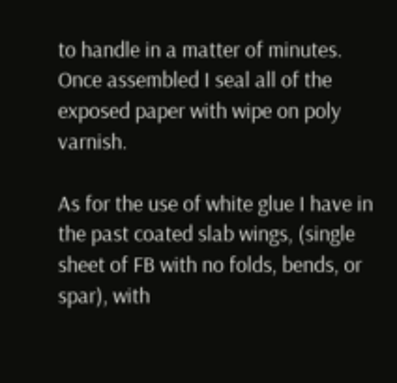to handle in a matter of minutes. Once assembled I seal all of the exposed paper with wipe on poly varnish.

As for the use of white glue I have in the past coated slab wings, (single sheet of FB with no folds, bends, or spar), with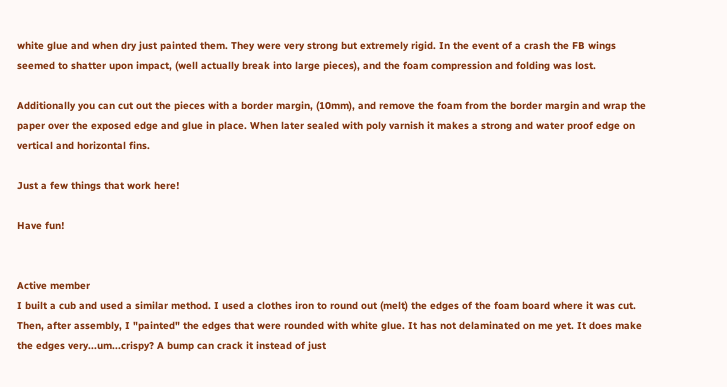white glue and when dry just painted them. They were very strong but extremely rigid. In the event of a crash the FB wings seemed to shatter upon impact, (well actually break into large pieces), and the foam compression and folding was lost.

Additionally you can cut out the pieces with a border margin, (10mm), and remove the foam from the border margin and wrap the paper over the exposed edge and glue in place. When later sealed with poly varnish it makes a strong and water proof edge on vertical and horizontal fins.

Just a few things that work here!

Have fun!


Active member
I built a cub and used a similar method. I used a clothes iron to round out (melt) the edges of the foam board where it was cut. Then, after assembly, I "painted" the edges that were rounded with white glue. It has not delaminated on me yet. It does make the edges very...um...crispy? A bump can crack it instead of just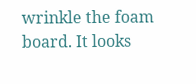wrinkle the foam board. It looks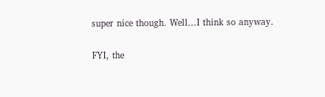super nice though. Well...I think so anyway.

FYI, the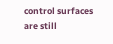control surfaces are still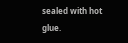sealed with hot glue.